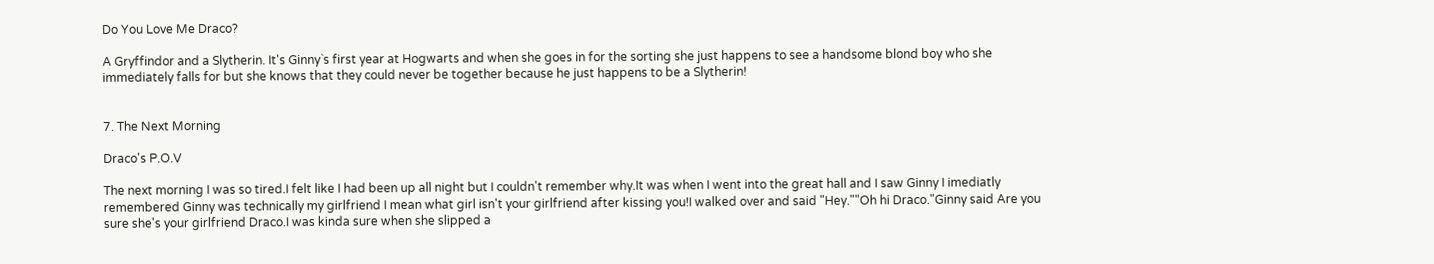Do You Love Me Draco?

A Gryffindor and a Slytherin. It's Ginny`s first year at Hogwarts and when she goes in for the sorting she just happens to see a handsome blond boy who she immediately falls for but she knows that they could never be together because he just happens to be a Slytherin!


7. The Next Morning

Draco's P.O.V

The next morning I was so tired.I felt like I had been up all night but I couldn't remember why.It was when I went into the great hall and I saw Ginny I imediatly  remembered Ginny was technically my girlfriend I mean what girl isn't your girlfriend after kissing you!I walked over and said "Hey.""Oh hi Draco."Ginny said Are you sure she's your girlfriend Draco.I was kinda sure when she slipped a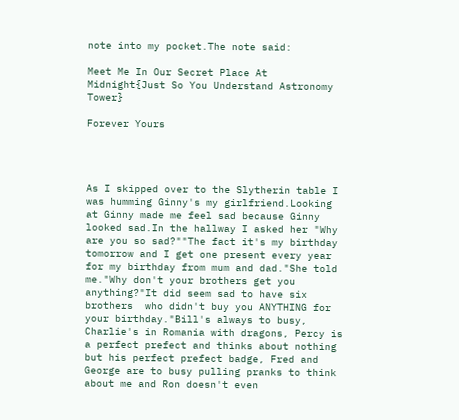note into my pocket.The note said:

Meet Me In Our Secret Place At Midnight{Just So You Understand Astronomy Tower}

Forever Yours




As I skipped over to the Slytherin table I was humming Ginny's my girlfriend.Looking at Ginny made me feel sad because Ginny looked sad.In the hallway I asked her "Why are you so sad?""The fact it's my birthday tomorrow and I get one present every year for my birthday from mum and dad."She told me."Why don't your brothers get you anything?"It did seem sad to have six brothers  who didn't buy you ANYTHING for your birthday."Bill's always to busy, Charlie's in Romania with dragons, Percy is a perfect prefect and thinks about nothing but his perfect prefect badge, Fred and George are to busy pulling pranks to think about me and Ron doesn't even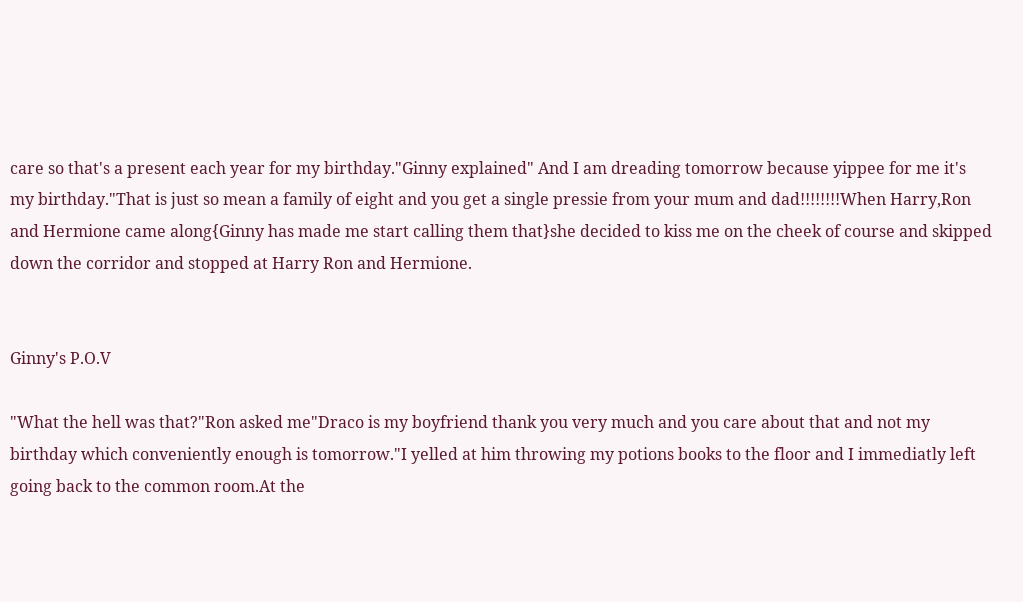care so that's a present each year for my birthday."Ginny explained" And I am dreading tomorrow because yippee for me it's my birthday."That is just so mean a family of eight and you get a single pressie from your mum and dad!!!!!!!!When Harry,Ron and Hermione came along{Ginny has made me start calling them that}she decided to kiss me on the cheek of course and skipped down the corridor and stopped at Harry Ron and Hermione.


Ginny's P.O.V

"What the hell was that?"Ron asked me"Draco is my boyfriend thank you very much and you care about that and not my birthday which conveniently enough is tomorrow."I yelled at him throwing my potions books to the floor and I immediatly left going back to the common room.At the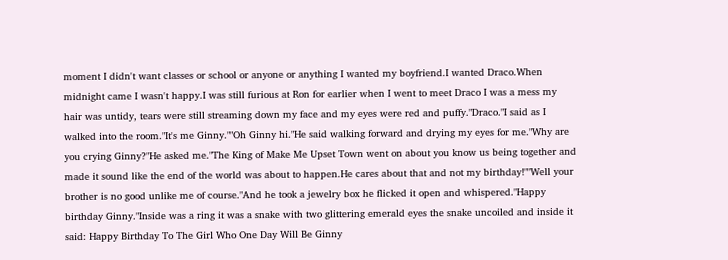moment I didn't want classes or school or anyone or anything I wanted my boyfriend.I wanted Draco.When midnight came I wasn't happy.I was still furious at Ron for earlier when I went to meet Draco I was a mess my hair was untidy, tears were still streaming down my face and my eyes were red and puffy."Draco."I said as I walked into the room."It's me Ginny.""Oh Ginny hi."He said walking forward and drying my eyes for me."Why are you crying Ginny?"He asked me."The King of Make Me Upset Town went on about you know us being together and made it sound like the end of the world was about to happen.He cares about that and not my birthday!""Well your brother is no good unlike me of course."And he took a jewelry box he flicked it open and whispered."Happy birthday Ginny."Inside was a ring it was a snake with two glittering emerald eyes the snake uncoiled and inside it said: Happy Birthday To The Girl Who One Day Will Be Ginny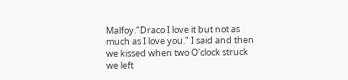Malfoy."Draco I love it but not as much as I love you." I said and then we kissed when two O'clock struck we left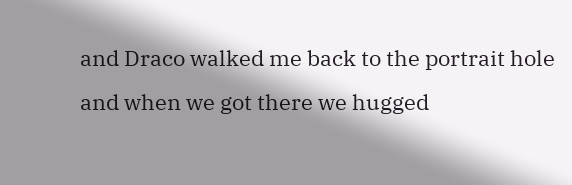and Draco walked me back to the portrait hole and when we got there we hugged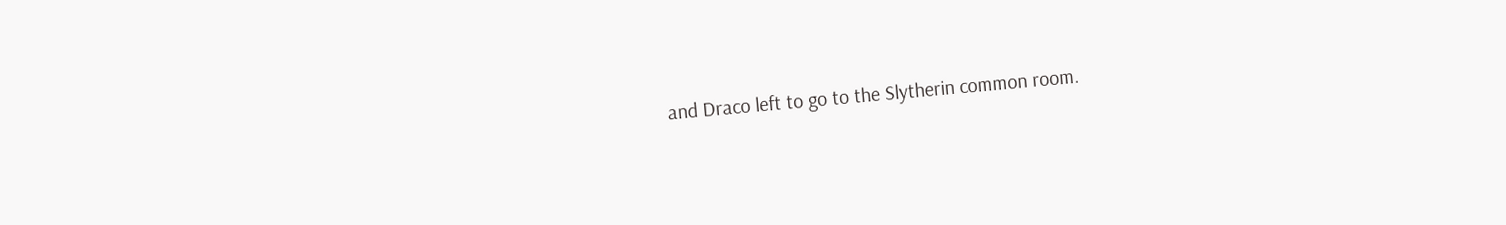and Draco left to go to the Slytherin common room.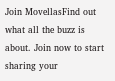Join MovellasFind out what all the buzz is about. Join now to start sharing your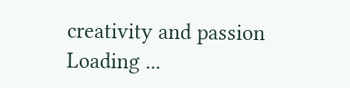creativity and passion
Loading ...